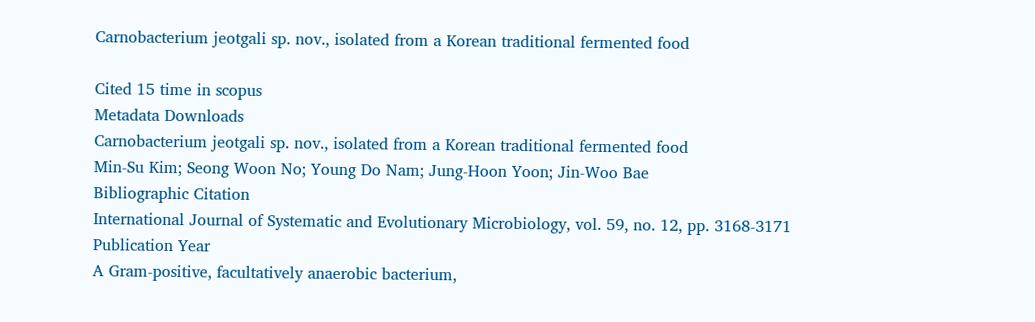Carnobacterium jeotgali sp. nov., isolated from a Korean traditional fermented food

Cited 15 time in scopus
Metadata Downloads
Carnobacterium jeotgali sp. nov., isolated from a Korean traditional fermented food
Min-Su Kim; Seong Woon No; Young Do Nam; Jung-Hoon Yoon; Jin-Woo Bae
Bibliographic Citation
International Journal of Systematic and Evolutionary Microbiology, vol. 59, no. 12, pp. 3168-3171
Publication Year
A Gram-positive, facultatively anaerobic bacterium,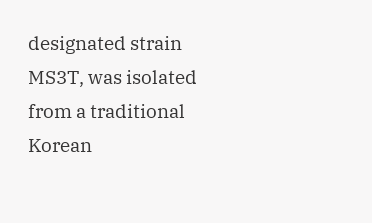designated strain MS3T, was isolated from a traditional Korean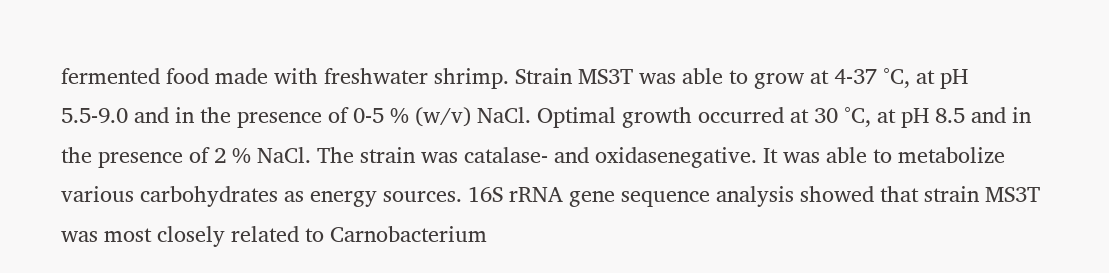fermented food made with freshwater shrimp. Strain MS3T was able to grow at 4-37 °C, at pH 5.5-9.0 and in the presence of 0-5 % (w/v) NaCl. Optimal growth occurred at 30 °C, at pH 8.5 and in the presence of 2 % NaCl. The strain was catalase- and oxidasenegative. It was able to metabolize various carbohydrates as energy sources. 16S rRNA gene sequence analysis showed that strain MS3T was most closely related to Carnobacterium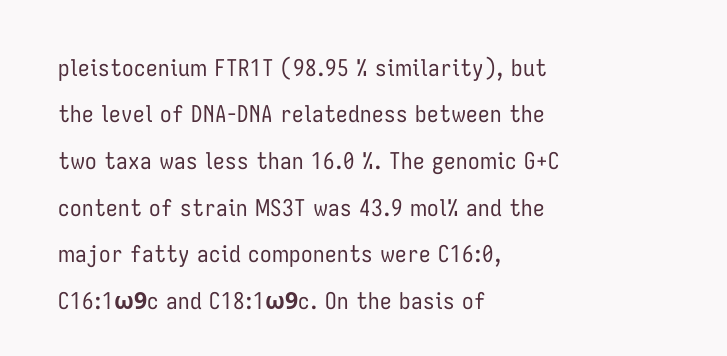pleistocenium FTR1T (98.95 % similarity), but the level of DNA-DNA relatedness between the two taxa was less than 16.0 %. The genomic G+C content of strain MS3T was 43.9 mol% and the major fatty acid components were C16:0, C16:1ω9c and C18:1ω9c. On the basis of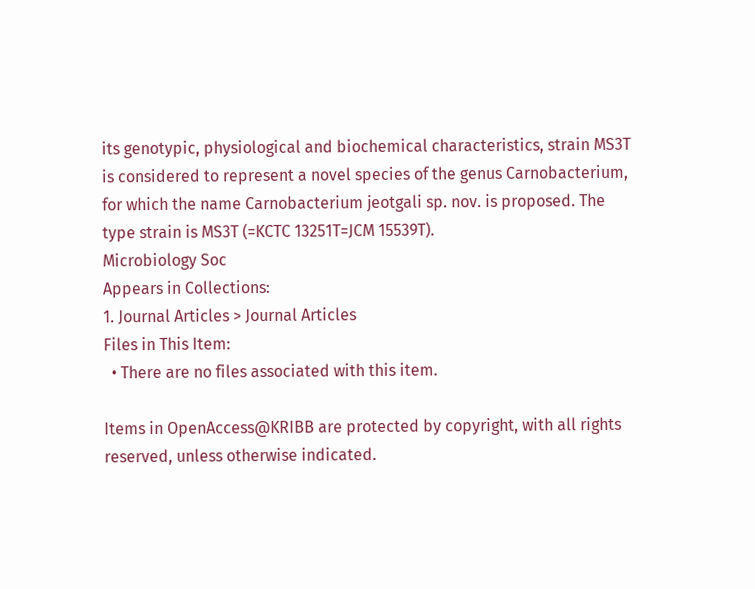its genotypic, physiological and biochemical characteristics, strain MS3T is considered to represent a novel species of the genus Carnobacterium, for which the name Carnobacterium jeotgali sp. nov. is proposed. The type strain is MS3T (=KCTC 13251T=JCM 15539T).
Microbiology Soc
Appears in Collections:
1. Journal Articles > Journal Articles
Files in This Item:
  • There are no files associated with this item.

Items in OpenAccess@KRIBB are protected by copyright, with all rights reserved, unless otherwise indicated.